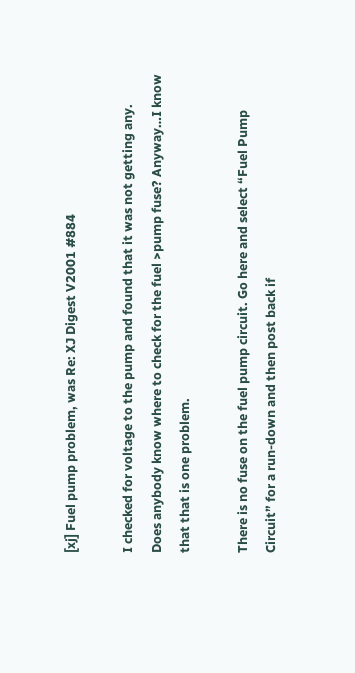[xj] Fuel pump problem, was Re: XJ Digest V2001 #884

I checked for voltage to the pump and found that it was not getting any.
Does anybody know where to check for the fuel >pump fuse? Anyway…I know
that that is one problem.

There is no fuse on the fuel pump circuit. Go here and select “Fuel Pump
Circuit” for a run-down and then post back if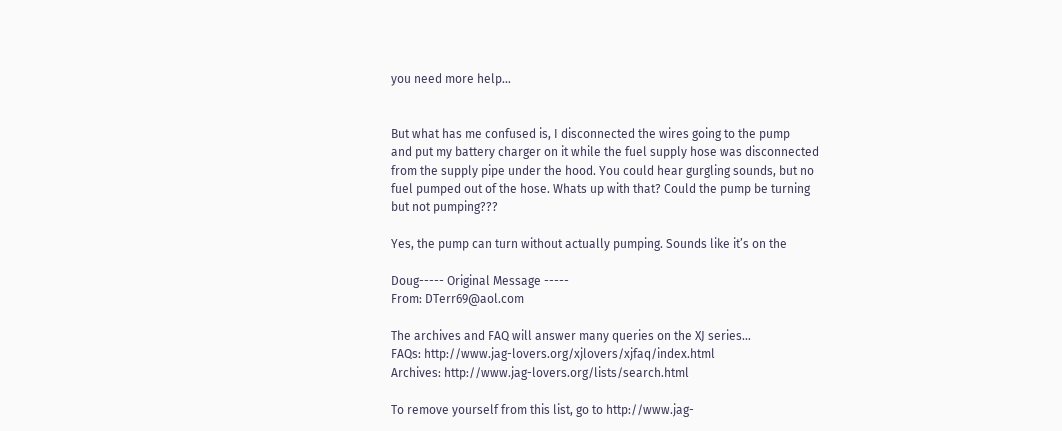you need more help…


But what has me confused is, I disconnected the wires going to the pump
and put my battery charger on it while the fuel supply hose was disconnected
from the supply pipe under the hood. You could hear gurgling sounds, but no
fuel pumped out of the hose. Whats up with that? Could the pump be turning
but not pumping???

Yes, the pump can turn without actually pumping. Sounds like it’s on the

Doug----- Original Message -----
From: DTerr69@aol.com

The archives and FAQ will answer many queries on the XJ series…
FAQs: http://www.jag-lovers.org/xjlovers/xjfaq/index.html
Archives: http://www.jag-lovers.org/lists/search.html

To remove yourself from this list, go to http://www.jag-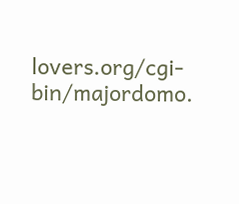lovers.org/cgi-bin/majordomo.